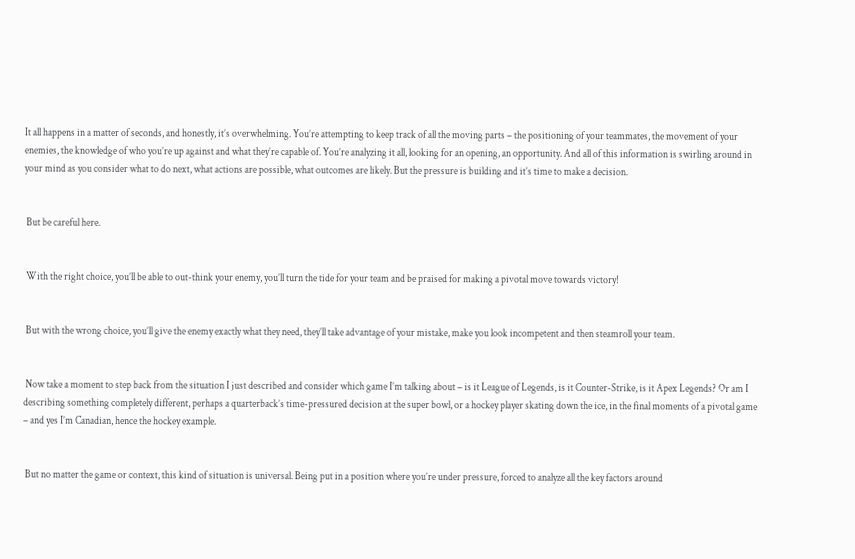It all happens in a matter of seconds, and honestly, it’s overwhelming. You’re attempting to keep track of all the moving parts – the positioning of your teammates, the movement of your enemies, the knowledge of who you’re up against and what they’re capable of. You’re analyzing it all, looking for an opening, an opportunity. And all of this information is swirling around in your mind as you consider what to do next, what actions are possible, what outcomes are likely. But the pressure is building and it’s time to make a decision.


 But be careful here.


 With the right choice, you’ll be able to out-think your enemy, you’ll turn the tide for your team and be praised for making a pivotal move towards victory!


 But with the wrong choice, you’ll give the enemy exactly what they need, they’ll take advantage of your mistake, make you look incompetent and then steamroll your team.


 Now take a moment to step back from the situation I just described and consider which game I’m talking about – is it League of Legends, is it Counter-Strike, is it Apex Legends? Or am I describing something completely different, perhaps a quarterback’s time-pressured decision at the super bowl, or a hockey player skating down the ice, in the final moments of a pivotal game  – and yes I’m Canadian, hence the hockey example.


 But no matter the game or context, this kind of situation is universal. Being put in a position where you’re under pressure, forced to analyze all the key factors around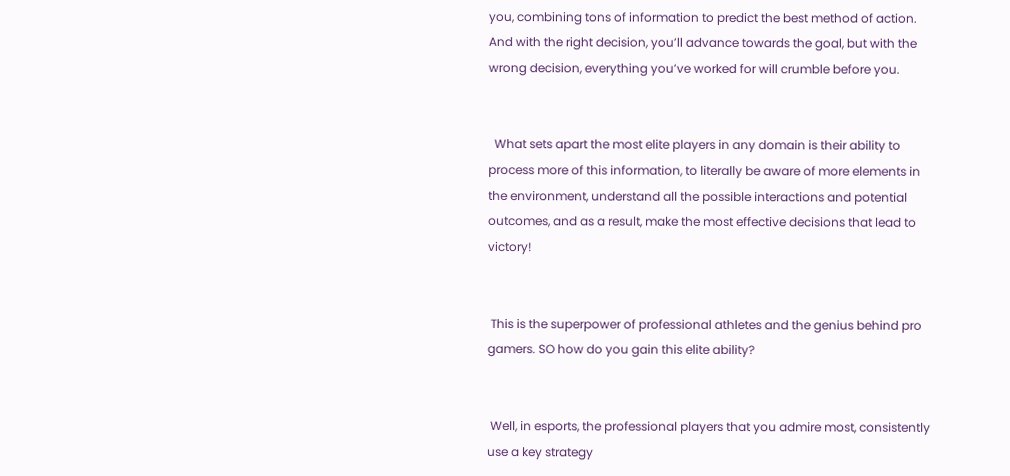you, combining tons of information to predict the best method of action. And with the right decision, you’ll advance towards the goal, but with the wrong decision, everything you’ve worked for will crumble before you.


  What sets apart the most elite players in any domain is their ability to process more of this information, to literally be aware of more elements in the environment, understand all the possible interactions and potential outcomes, and as a result, make the most effective decisions that lead to victory!


 This is the superpower of professional athletes and the genius behind pro gamers. SO how do you gain this elite ability?


 Well, in esports, the professional players that you admire most, consistently use a key strategy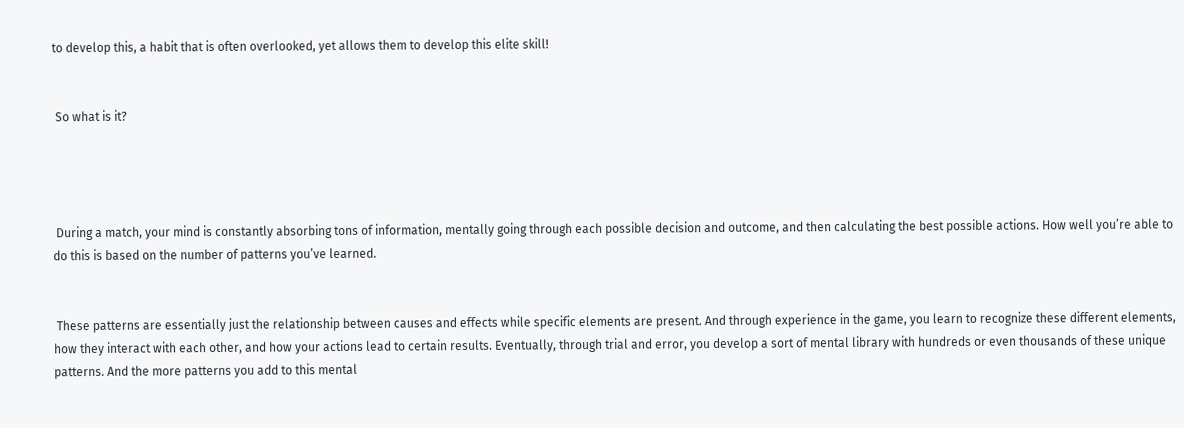to develop this, a habit that is often overlooked, yet allows them to develop this elite skill!


 So what is it?




 During a match, your mind is constantly absorbing tons of information, mentally going through each possible decision and outcome, and then calculating the best possible actions. How well you’re able to do this is based on the number of patterns you’ve learned.


 These patterns are essentially just the relationship between causes and effects while specific elements are present. And through experience in the game, you learn to recognize these different elements, how they interact with each other, and how your actions lead to certain results. Eventually, through trial and error, you develop a sort of mental library with hundreds or even thousands of these unique patterns. And the more patterns you add to this mental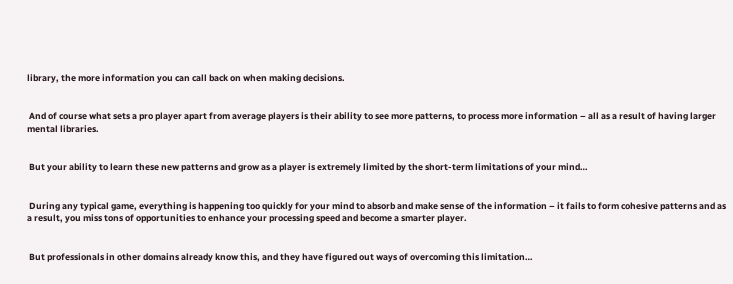library, the more information you can call back on when making decisions.


 And of course what sets a pro player apart from average players is their ability to see more patterns, to process more information – all as a result of having larger mental libraries.


 But your ability to learn these new patterns and grow as a player is extremely limited by the short-term limitations of your mind…


 During any typical game, everything is happening too quickly for your mind to absorb and make sense of the information – it fails to form cohesive patterns and as a result, you miss tons of opportunities to enhance your processing speed and become a smarter player.


 But professionals in other domains already know this, and they have figured out ways of overcoming this limitation…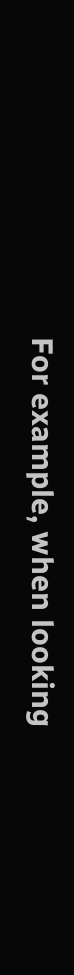For example, when looking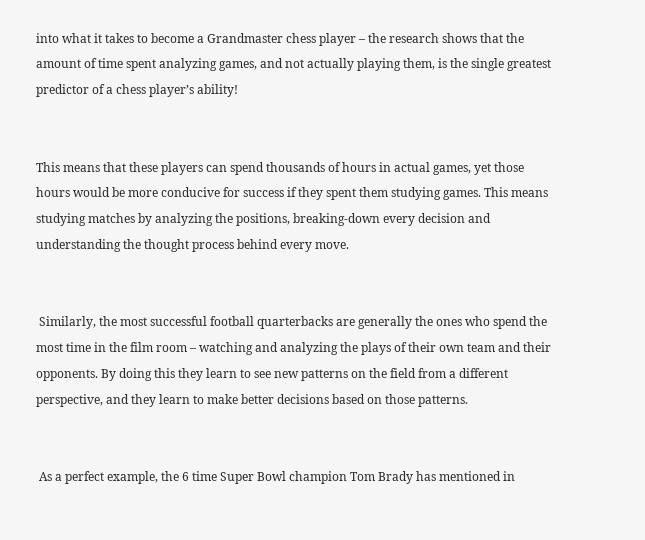into what it takes to become a Grandmaster chess player – the research shows that the amount of time spent analyzing games, and not actually playing them, is the single greatest predictor of a chess player’s ability!


This means that these players can spend thousands of hours in actual games, yet those hours would be more conducive for success if they spent them studying games. This means studying matches by analyzing the positions, breaking-down every decision and understanding the thought process behind every move.


 Similarly, the most successful football quarterbacks are generally the ones who spend the most time in the film room – watching and analyzing the plays of their own team and their opponents. By doing this they learn to see new patterns on the field from a different perspective, and they learn to make better decisions based on those patterns.


 As a perfect example, the 6 time Super Bowl champion Tom Brady has mentioned in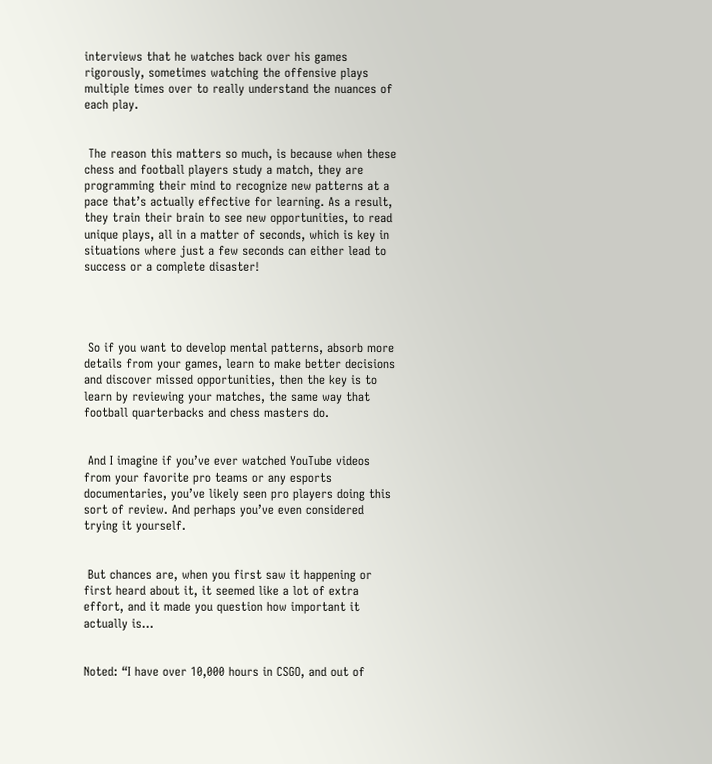interviews that he watches back over his games rigorously, sometimes watching the offensive plays multiple times over to really understand the nuances of each play.


 The reason this matters so much, is because when these chess and football players study a match, they are programming their mind to recognize new patterns at a pace that’s actually effective for learning. As a result, they train their brain to see new opportunities, to read unique plays, all in a matter of seconds, which is key in situations where just a few seconds can either lead to success or a complete disaster!




 So if you want to develop mental patterns, absorb more details from your games, learn to make better decisions and discover missed opportunities, then the key is to learn by reviewing your matches, the same way that football quarterbacks and chess masters do.


 And I imagine if you’ve ever watched YouTube videos from your favorite pro teams or any esports documentaries, you’ve likely seen pro players doing this sort of review. And perhaps you’ve even considered trying it yourself.


 But chances are, when you first saw it happening or first heard about it, it seemed like a lot of extra effort, and it made you question how important it actually is…


Noted: “I have over 10,000 hours in CSGO, and out of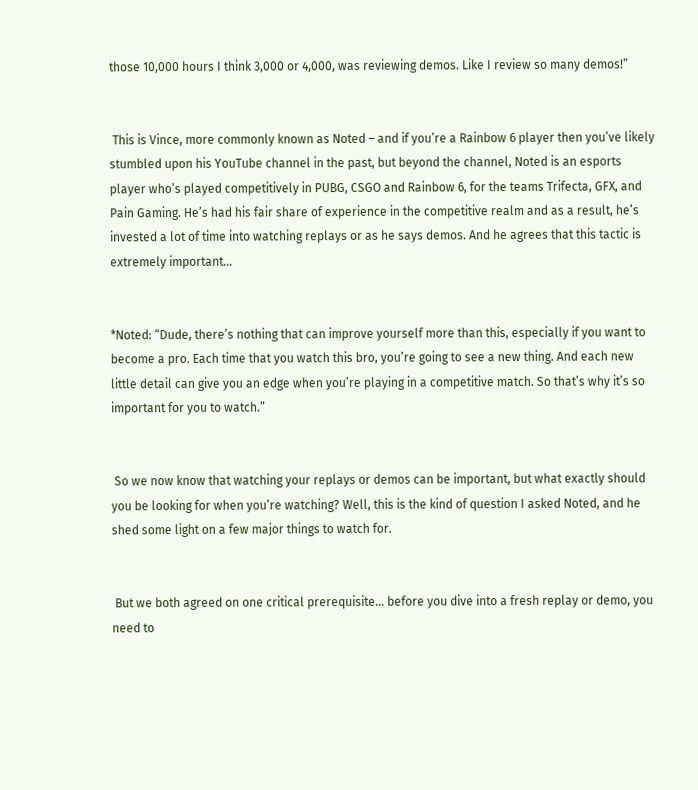those 10,000 hours I think 3,000 or 4,000, was reviewing demos. Like I review so many demos!”


 This is Vince, more commonly known as Noted – and if you’re a Rainbow 6 player then you’ve likely stumbled upon his YouTube channel in the past, but beyond the channel, Noted is an esports player who’s played competitively in PUBG, CSGO and Rainbow 6, for the teams Trifecta, GFX, and Pain Gaming. He’s had his fair share of experience in the competitive realm and as a result, he’s invested a lot of time into watching replays or as he says demos. And he agrees that this tactic is extremely important…


*Noted: “Dude, there’s nothing that can improve yourself more than this, especially if you want to become a pro. Each time that you watch this bro, you’re going to see a new thing. And each new little detail can give you an edge when you’re playing in a competitive match. So that’s why it’s so important for you to watch.”


 So we now know that watching your replays or demos can be important, but what exactly should you be looking for when you’re watching? Well, this is the kind of question I asked Noted, and he shed some light on a few major things to watch for.


 But we both agreed on one critical prerequisite… before you dive into a fresh replay or demo, you need to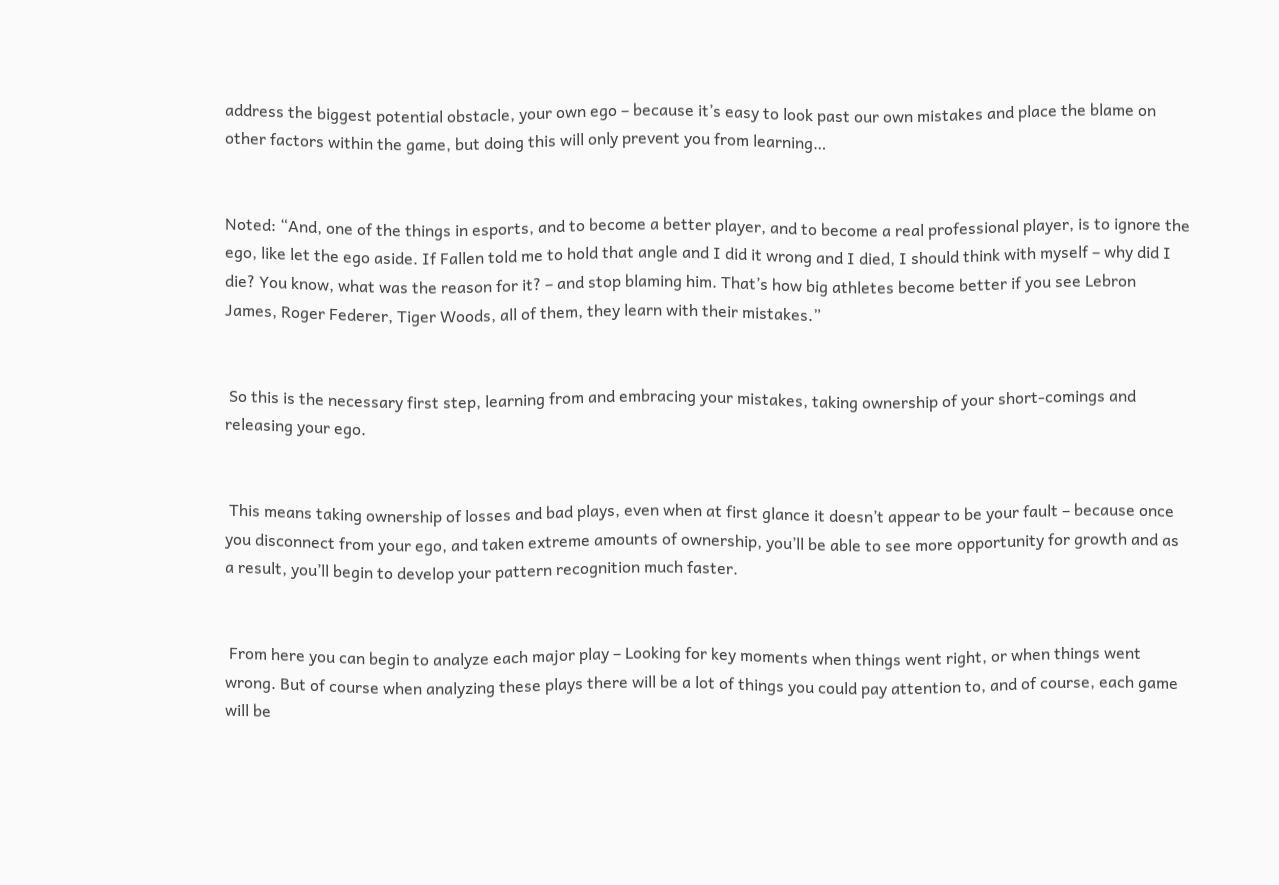address the biggest potential obstacle, your own ego – because it’s easy to look past our own mistakes and place the blame on other factors within the game, but doing this will only prevent you from learning…


Noted: “And, one of the things in esports, and to become a better player, and to become a real professional player, is to ignore the ego, like let the ego aside. If Fallen told me to hold that angle and I did it wrong and I died, I should think with myself – why did I die? You know, what was the reason for it? – and stop blaming him. That’s how big athletes become better if you see Lebron James, Roger Federer, Tiger Woods, all of them, they learn with their mistakes.”


 So this is the necessary first step, learning from and embracing your mistakes, taking ownership of your short-comings and releasing your ego.


 This means taking ownership of losses and bad plays, even when at first glance it doesn’t appear to be your fault – because once you disconnect from your ego, and taken extreme amounts of ownership, you’ll be able to see more opportunity for growth and as a result, you’ll begin to develop your pattern recognition much faster.


 From here you can begin to analyze each major play – Looking for key moments when things went right, or when things went wrong. But of course when analyzing these plays there will be a lot of things you could pay attention to, and of course, each game will be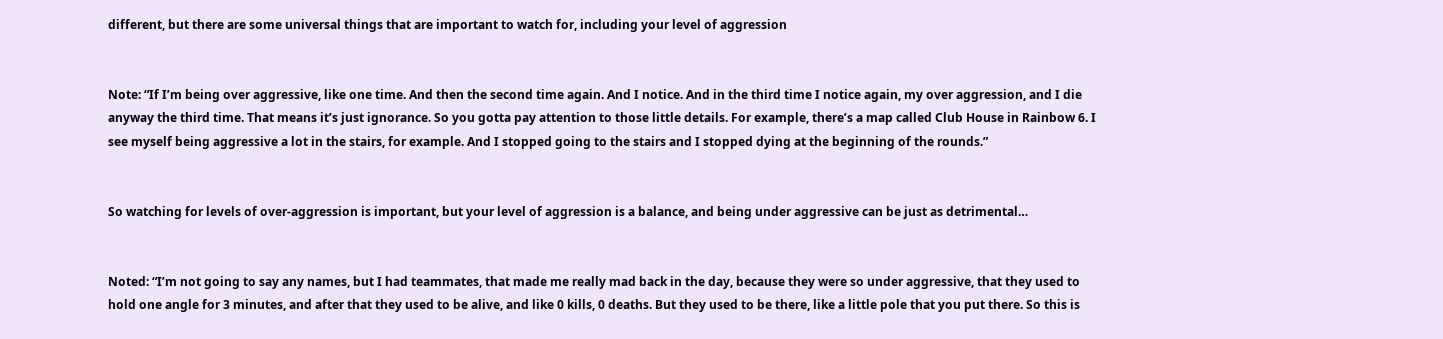different, but there are some universal things that are important to watch for, including your level of aggression


Note: “If I’m being over aggressive, like one time. And then the second time again. And I notice. And in the third time I notice again, my over aggression, and I die anyway the third time. That means it’s just ignorance. So you gotta pay attention to those little details. For example, there’s a map called Club House in Rainbow 6. I see myself being aggressive a lot in the stairs, for example. And I stopped going to the stairs and I stopped dying at the beginning of the rounds.”


So watching for levels of over-aggression is important, but your level of aggression is a balance, and being under aggressive can be just as detrimental…


Noted: “I’m not going to say any names, but I had teammates, that made me really mad back in the day, because they were so under aggressive, that they used to hold one angle for 3 minutes, and after that they used to be alive, and like 0 kills, 0 deaths. But they used to be there, like a little pole that you put there. So this is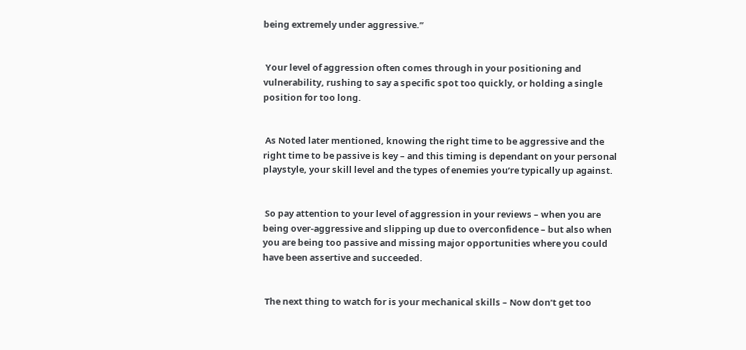being extremely under aggressive.”


 Your level of aggression often comes through in your positioning and vulnerability, rushing to say a specific spot too quickly, or holding a single position for too long.


 As Noted later mentioned, knowing the right time to be aggressive and the right time to be passive is key – and this timing is dependant on your personal playstyle, your skill level and the types of enemies you’re typically up against.


 So pay attention to your level of aggression in your reviews – when you are being over-aggressive and slipping up due to overconfidence – but also when you are being too passive and missing major opportunities where you could have been assertive and succeeded.


 The next thing to watch for is your mechanical skills – Now don’t get too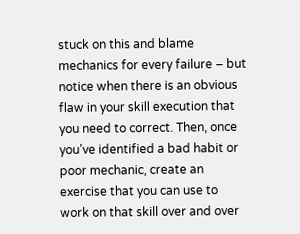stuck on this and blame mechanics for every failure – but notice when there is an obvious flaw in your skill execution that you need to correct. Then, once you’ve identified a bad habit or poor mechanic, create an exercise that you can use to work on that skill over and over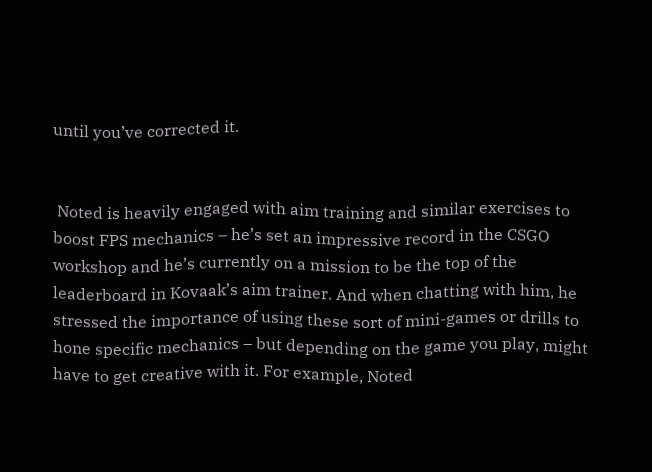until you’ve corrected it.


 Noted is heavily engaged with aim training and similar exercises to boost FPS mechanics – he’s set an impressive record in the CSGO workshop and he’s currently on a mission to be the top of the leaderboard in Kovaak’s aim trainer. And when chatting with him, he stressed the importance of using these sort of mini-games or drills to hone specific mechanics – but depending on the game you play, might have to get creative with it. For example, Noted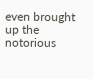even brought up the notorious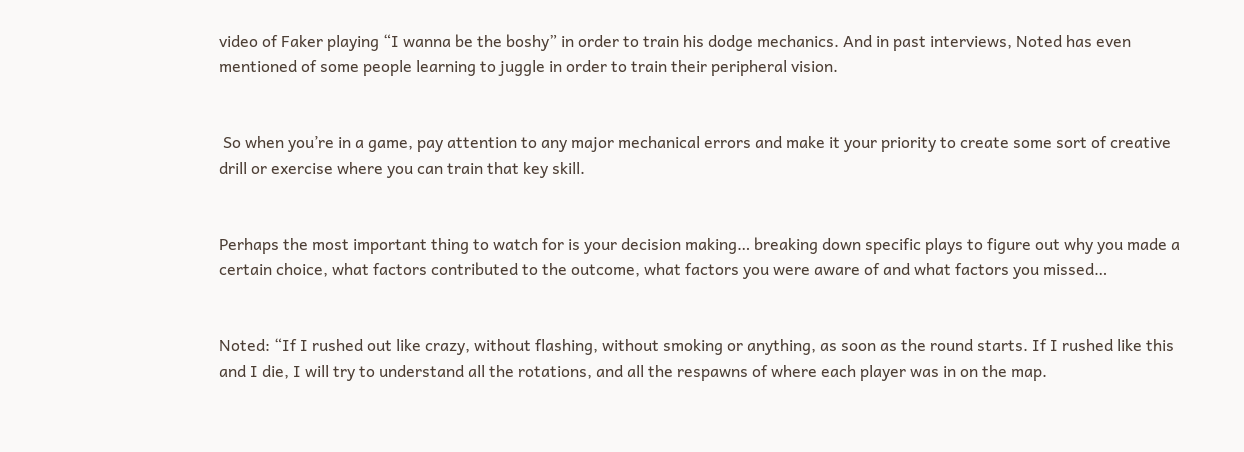video of Faker playing “I wanna be the boshy” in order to train his dodge mechanics. And in past interviews, Noted has even mentioned of some people learning to juggle in order to train their peripheral vision.


 So when you’re in a game, pay attention to any major mechanical errors and make it your priority to create some sort of creative drill or exercise where you can train that key skill.


Perhaps the most important thing to watch for is your decision making… breaking down specific plays to figure out why you made a certain choice, what factors contributed to the outcome, what factors you were aware of and what factors you missed…


Noted: “If I rushed out like crazy, without flashing, without smoking or anything, as soon as the round starts. If I rushed like this and I die, I will try to understand all the rotations, and all the respawns of where each player was in on the map.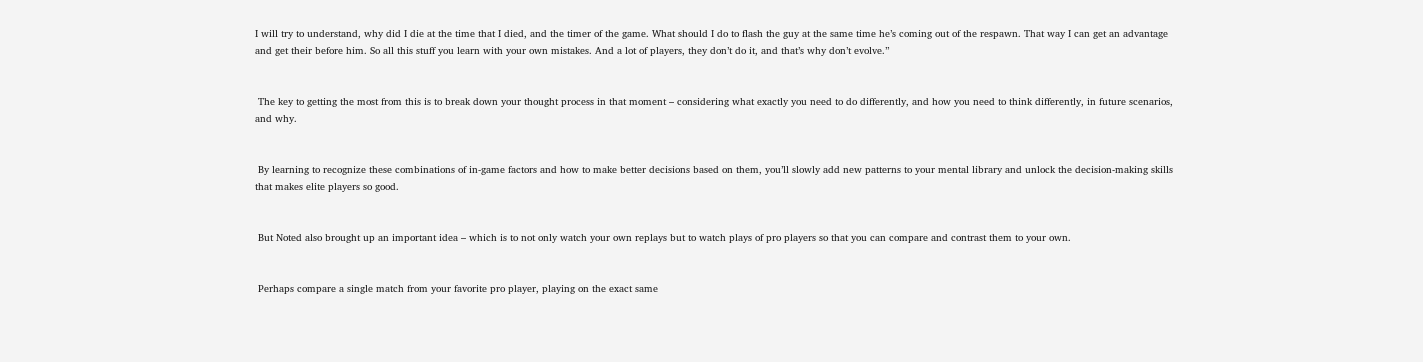I will try to understand, why did I die at the time that I died, and the timer of the game. What should I do to flash the guy at the same time he’s coming out of the respawn. That way I can get an advantage and get their before him. So all this stuff you learn with your own mistakes. And a lot of players, they don’t do it, and that’s why don’t evolve.”


 The key to getting the most from this is to break down your thought process in that moment – considering what exactly you need to do differently, and how you need to think differently, in future scenarios, and why.


 By learning to recognize these combinations of in-game factors and how to make better decisions based on them, you’ll slowly add new patterns to your mental library and unlock the decision-making skills that makes elite players so good.


 But Noted also brought up an important idea – which is to not only watch your own replays but to watch plays of pro players so that you can compare and contrast them to your own.


 Perhaps compare a single match from your favorite pro player, playing on the exact same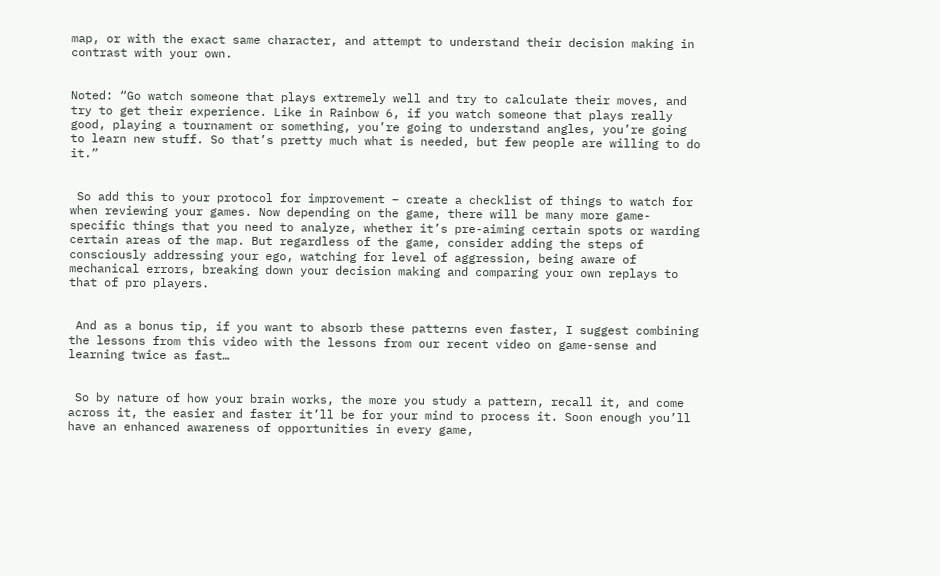map, or with the exact same character, and attempt to understand their decision making in contrast with your own.


Noted: “Go watch someone that plays extremely well and try to calculate their moves, and try to get their experience. Like in Rainbow 6, if you watch someone that plays really good, playing a tournament or something, you’re going to understand angles, you’re going to learn new stuff. So that’s pretty much what is needed, but few people are willing to do it.”


 So add this to your protocol for improvement – create a checklist of things to watch for when reviewing your games. Now depending on the game, there will be many more game-specific things that you need to analyze, whether it’s pre-aiming certain spots or warding certain areas of the map. But regardless of the game, consider adding the steps of consciously addressing your ego, watching for level of aggression, being aware of mechanical errors, breaking down your decision making and comparing your own replays to that of pro players.


 And as a bonus tip, if you want to absorb these patterns even faster, I suggest combining the lessons from this video with the lessons from our recent video on game-sense and learning twice as fast…


 So by nature of how your brain works, the more you study a pattern, recall it, and come across it, the easier and faster it’ll be for your mind to process it. Soon enough you’ll have an enhanced awareness of opportunities in every game,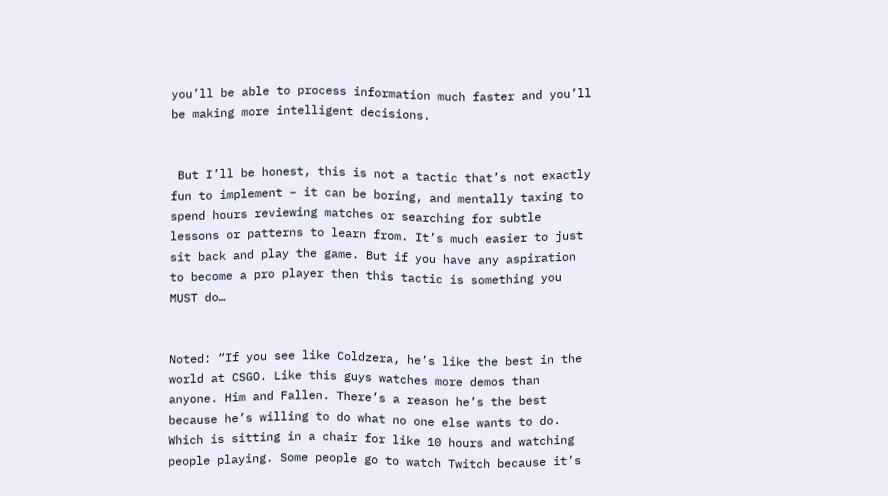you’ll be able to process information much faster and you’ll be making more intelligent decisions.


 But I’ll be honest, this is not a tactic that’s not exactly fun to implement – it can be boring, and mentally taxing to spend hours reviewing matches or searching for subtle lessons or patterns to learn from. It’s much easier to just sit back and play the game. But if you have any aspiration to become a pro player then this tactic is something you MUST do…


Noted: “If you see like Coldzera, he’s like the best in the world at CSGO. Like this guys watches more demos than anyone. Him and Fallen. There’s a reason he’s the best because he’s willing to do what no one else wants to do. Which is sitting in a chair for like 10 hours and watching people playing. Some people go to watch Twitch because it’s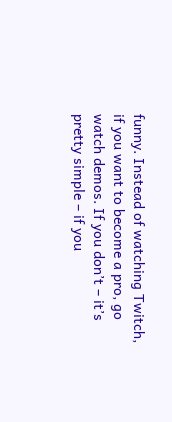funny. Instead of watching Twitch, if you want to become a pro, go watch demos. If you don’t – it’s pretty simple – if you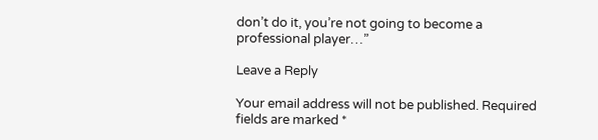don’t do it, you’re not going to become a professional player…”

Leave a Reply

Your email address will not be published. Required fields are marked *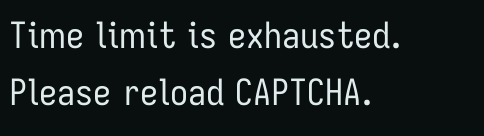Time limit is exhausted. Please reload CAPTCHA.